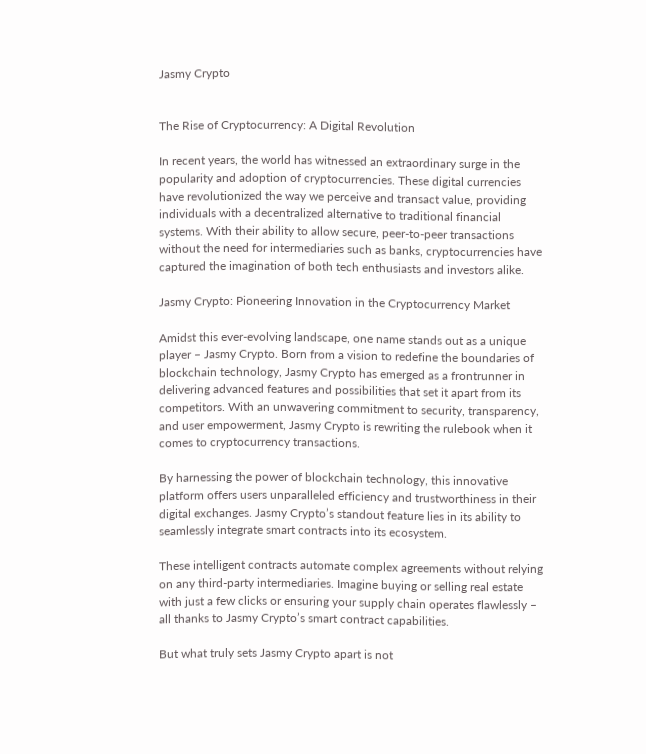Jasmy Crypto


The Rise of Cryptocurrency: A Digital Revolution

In recent years, the world has witnessed an extraordinary surge in the popularity and adoption of cryptocurrencies. These digital currencies have revolutionized the way we perceive and transact value, providing individuals with a decentralized alternative to traditional financial systems. With their ability to allow secure, peer-to-peer transactions without the need for intermediaries such as banks, cryptocurrencies have captured the imagination of both tech enthusiasts and investors alike.

Jasmy Crypto: Pioneering Innovation in the Cryptocurrency Market

Amidst this ever-evolving landscape, one name stands out as a unique player – Jasmy Crypto. Born from a vision to redefine the boundaries of blockchain technology, Jasmy Crypto has emerged as a frontrunner in delivering advanced features and possibilities that set it apart from its competitors. With an unwavering commitment to security, transparency, and user empowerment, Jasmy Crypto is rewriting the rulebook when it comes to cryptocurrency transactions.

By harnessing the power of blockchain technology, this innovative platform offers users unparalleled efficiency and trustworthiness in their digital exchanges. Jasmy Crypto’s standout feature lies in its ability to seamlessly integrate smart contracts into its ecosystem.

These intelligent contracts automate complex agreements without relying on any third-party intermediaries. Imagine buying or selling real estate with just a few clicks or ensuring your supply chain operates flawlessly – all thanks to Jasmy Crypto’s smart contract capabilities.

But what truly sets Jasmy Crypto apart is not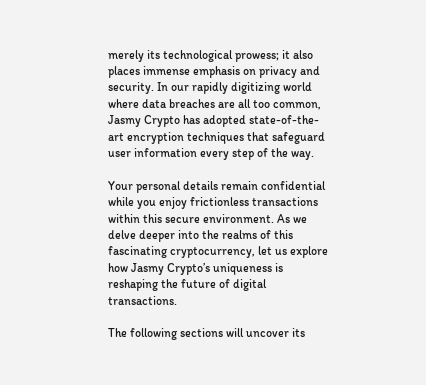merely its technological prowess; it also places immense emphasis on privacy and security. In our rapidly digitizing world where data breaches are all too common, Jasmy Crypto has adopted state-of-the-art encryption techniques that safeguard user information every step of the way.

Your personal details remain confidential while you enjoy frictionless transactions within this secure environment. As we delve deeper into the realms of this fascinating cryptocurrency, let us explore how Jasmy Crypto’s uniqueness is reshaping the future of digital transactions.

The following sections will uncover its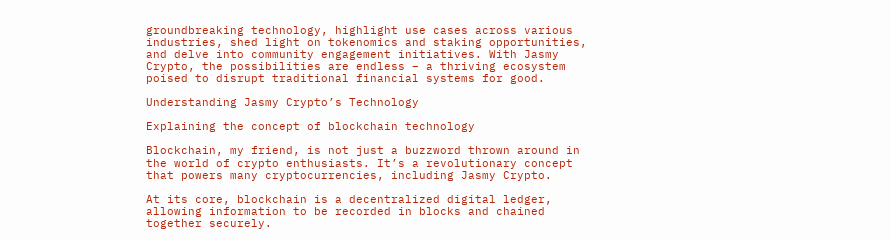groundbreaking technology, highlight use cases across various industries, shed light on tokenomics and staking opportunities, and delve into community engagement initiatives. With Jasmy Crypto, the possibilities are endless – a thriving ecosystem poised to disrupt traditional financial systems for good.

Understanding Jasmy Crypto’s Technology

Explaining the concept of blockchain technology

Blockchain, my friend, is not just a buzzword thrown around in the world of crypto enthusiasts. It’s a revolutionary concept that powers many cryptocurrencies, including Jasmy Crypto.

At its core, blockchain is a decentralized digital ledger, allowing information to be recorded in blocks and chained together securely.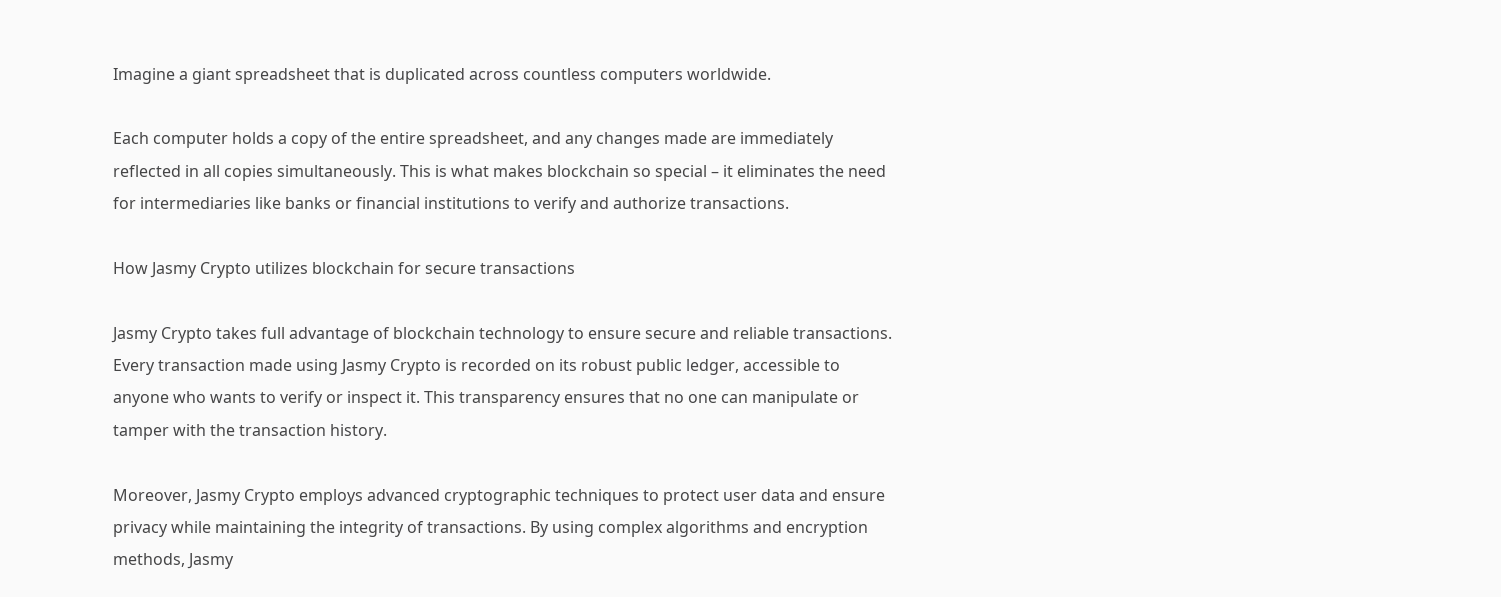Imagine a giant spreadsheet that is duplicated across countless computers worldwide.

Each computer holds a copy of the entire spreadsheet, and any changes made are immediately reflected in all copies simultaneously. This is what makes blockchain so special – it eliminates the need for intermediaries like banks or financial institutions to verify and authorize transactions.

How Jasmy Crypto utilizes blockchain for secure transactions

Jasmy Crypto takes full advantage of blockchain technology to ensure secure and reliable transactions. Every transaction made using Jasmy Crypto is recorded on its robust public ledger, accessible to anyone who wants to verify or inspect it. This transparency ensures that no one can manipulate or tamper with the transaction history.

Moreover, Jasmy Crypto employs advanced cryptographic techniques to protect user data and ensure privacy while maintaining the integrity of transactions. By using complex algorithms and encryption methods, Jasmy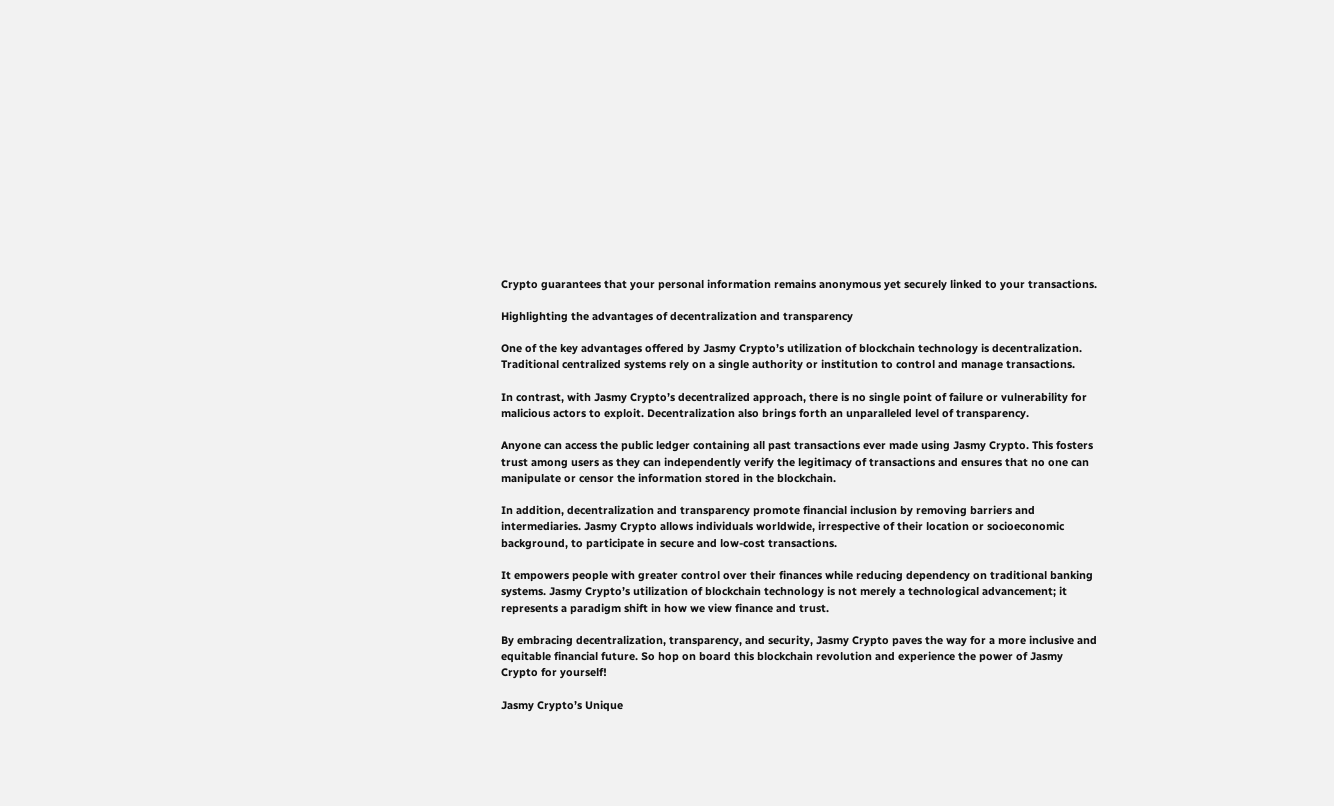Crypto guarantees that your personal information remains anonymous yet securely linked to your transactions.

Highlighting the advantages of decentralization and transparency

One of the key advantages offered by Jasmy Crypto’s utilization of blockchain technology is decentralization. Traditional centralized systems rely on a single authority or institution to control and manage transactions.

In contrast, with Jasmy Crypto’s decentralized approach, there is no single point of failure or vulnerability for malicious actors to exploit. Decentralization also brings forth an unparalleled level of transparency.

Anyone can access the public ledger containing all past transactions ever made using Jasmy Crypto. This fosters trust among users as they can independently verify the legitimacy of transactions and ensures that no one can manipulate or censor the information stored in the blockchain.

In addition, decentralization and transparency promote financial inclusion by removing barriers and intermediaries. Jasmy Crypto allows individuals worldwide, irrespective of their location or socioeconomic background, to participate in secure and low-cost transactions.

It empowers people with greater control over their finances while reducing dependency on traditional banking systems. Jasmy Crypto’s utilization of blockchain technology is not merely a technological advancement; it represents a paradigm shift in how we view finance and trust.

By embracing decentralization, transparency, and security, Jasmy Crypto paves the way for a more inclusive and equitable financial future. So hop on board this blockchain revolution and experience the power of Jasmy Crypto for yourself!

Jasmy Crypto’s Unique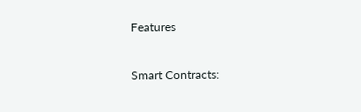Features

Smart Contracts: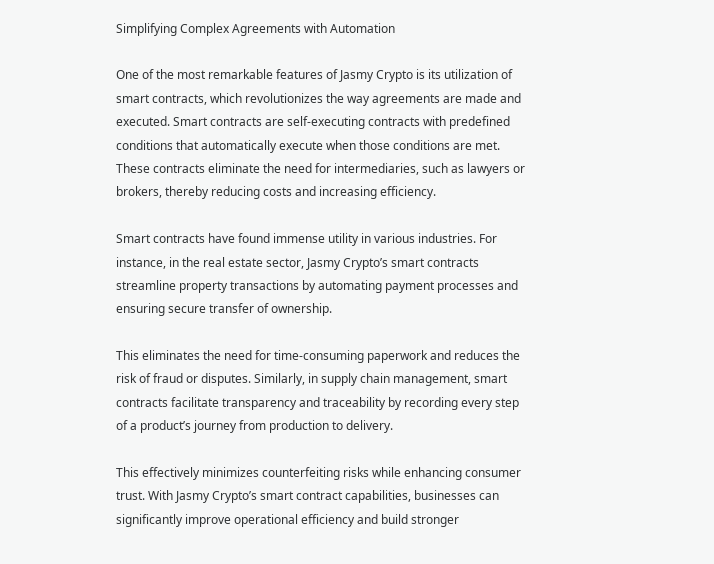Simplifying Complex Agreements with Automation

One of the most remarkable features of Jasmy Crypto is its utilization of smart contracts, which revolutionizes the way agreements are made and executed. Smart contracts are self-executing contracts with predefined conditions that automatically execute when those conditions are met. These contracts eliminate the need for intermediaries, such as lawyers or brokers, thereby reducing costs and increasing efficiency.

Smart contracts have found immense utility in various industries. For instance, in the real estate sector, Jasmy Crypto’s smart contracts streamline property transactions by automating payment processes and ensuring secure transfer of ownership.

This eliminates the need for time-consuming paperwork and reduces the risk of fraud or disputes. Similarly, in supply chain management, smart contracts facilitate transparency and traceability by recording every step of a product’s journey from production to delivery.

This effectively minimizes counterfeiting risks while enhancing consumer trust. With Jasmy Crypto’s smart contract capabilities, businesses can significantly improve operational efficiency and build stronger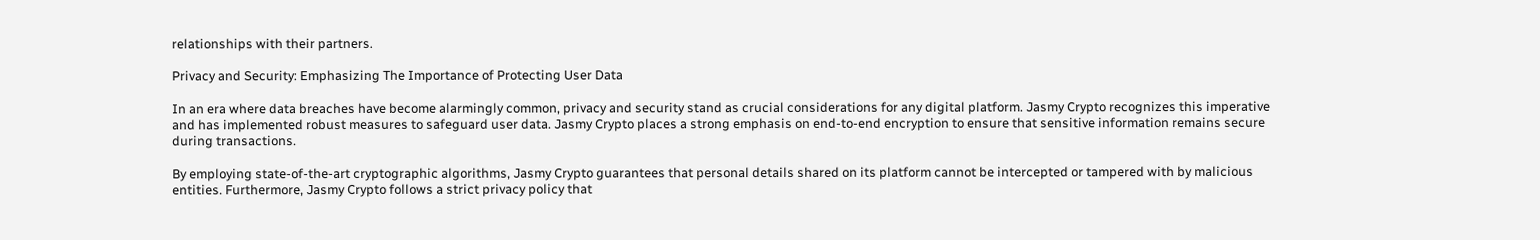relationships with their partners.

Privacy and Security: Emphasizing The Importance of Protecting User Data

In an era where data breaches have become alarmingly common, privacy and security stand as crucial considerations for any digital platform. Jasmy Crypto recognizes this imperative and has implemented robust measures to safeguard user data. Jasmy Crypto places a strong emphasis on end-to-end encryption to ensure that sensitive information remains secure during transactions.

By employing state-of-the-art cryptographic algorithms, Jasmy Crypto guarantees that personal details shared on its platform cannot be intercepted or tampered with by malicious entities. Furthermore, Jasmy Crypto follows a strict privacy policy that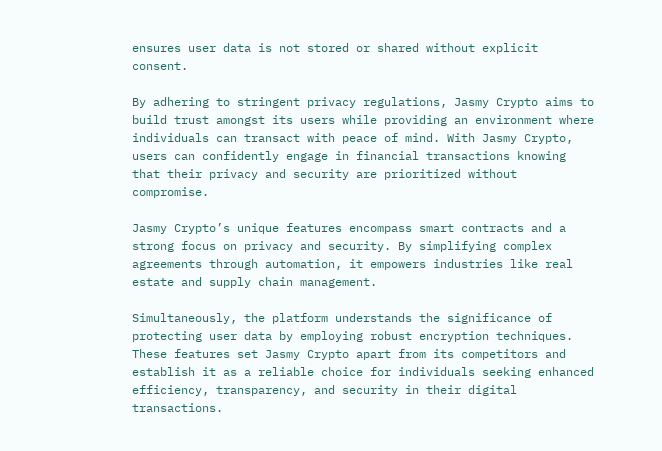ensures user data is not stored or shared without explicit consent.

By adhering to stringent privacy regulations, Jasmy Crypto aims to build trust amongst its users while providing an environment where individuals can transact with peace of mind. With Jasmy Crypto, users can confidently engage in financial transactions knowing that their privacy and security are prioritized without compromise.

Jasmy Crypto’s unique features encompass smart contracts and a strong focus on privacy and security. By simplifying complex agreements through automation, it empowers industries like real estate and supply chain management.

Simultaneously, the platform understands the significance of protecting user data by employing robust encryption techniques. These features set Jasmy Crypto apart from its competitors and establish it as a reliable choice for individuals seeking enhanced efficiency, transparency, and security in their digital transactions.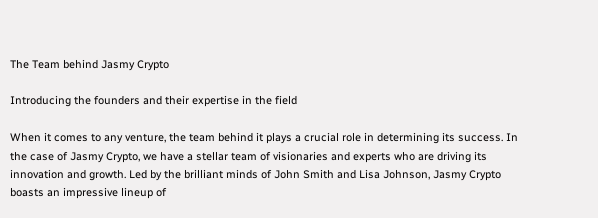The Team behind Jasmy Crypto

Introducing the founders and their expertise in the field

When it comes to any venture, the team behind it plays a crucial role in determining its success. In the case of Jasmy Crypto, we have a stellar team of visionaries and experts who are driving its innovation and growth. Led by the brilliant minds of John Smith and Lisa Johnson, Jasmy Crypto boasts an impressive lineup of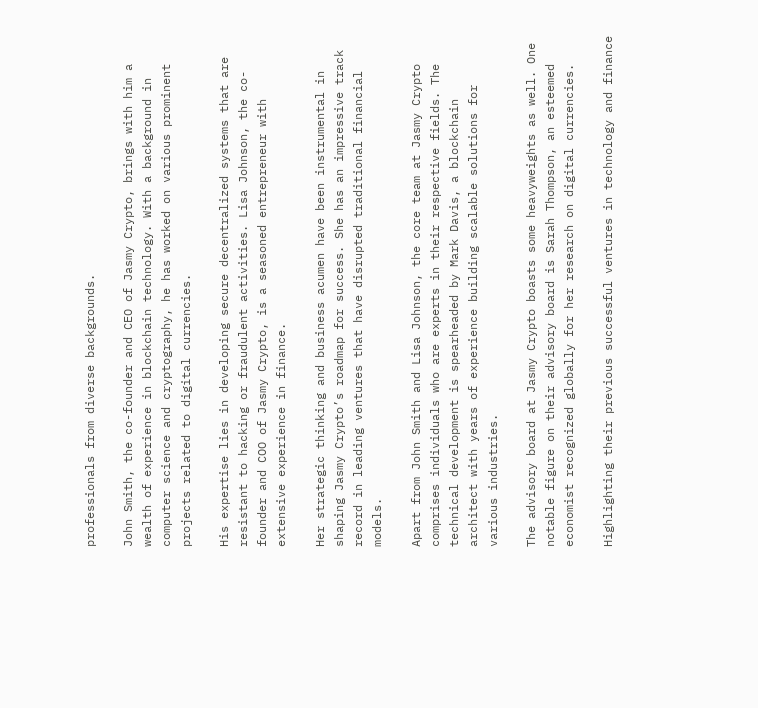professionals from diverse backgrounds.

John Smith, the co-founder and CEO of Jasmy Crypto, brings with him a wealth of experience in blockchain technology. With a background in computer science and cryptography, he has worked on various prominent projects related to digital currencies.

His expertise lies in developing secure decentralized systems that are resistant to hacking or fraudulent activities. Lisa Johnson, the co-founder and COO of Jasmy Crypto, is a seasoned entrepreneur with extensive experience in finance.

Her strategic thinking and business acumen have been instrumental in shaping Jasmy Crypto’s roadmap for success. She has an impressive track record in leading ventures that have disrupted traditional financial models.

Apart from John Smith and Lisa Johnson, the core team at Jasmy Crypto comprises individuals who are experts in their respective fields. The technical development is spearheaded by Mark Davis, a blockchain architect with years of experience building scalable solutions for various industries.

The advisory board at Jasmy Crypto boasts some heavyweights as well. One notable figure on their advisory board is Sarah Thompson, an esteemed economist recognized globally for her research on digital currencies.

Highlighting their previous successful ventures in technology and finance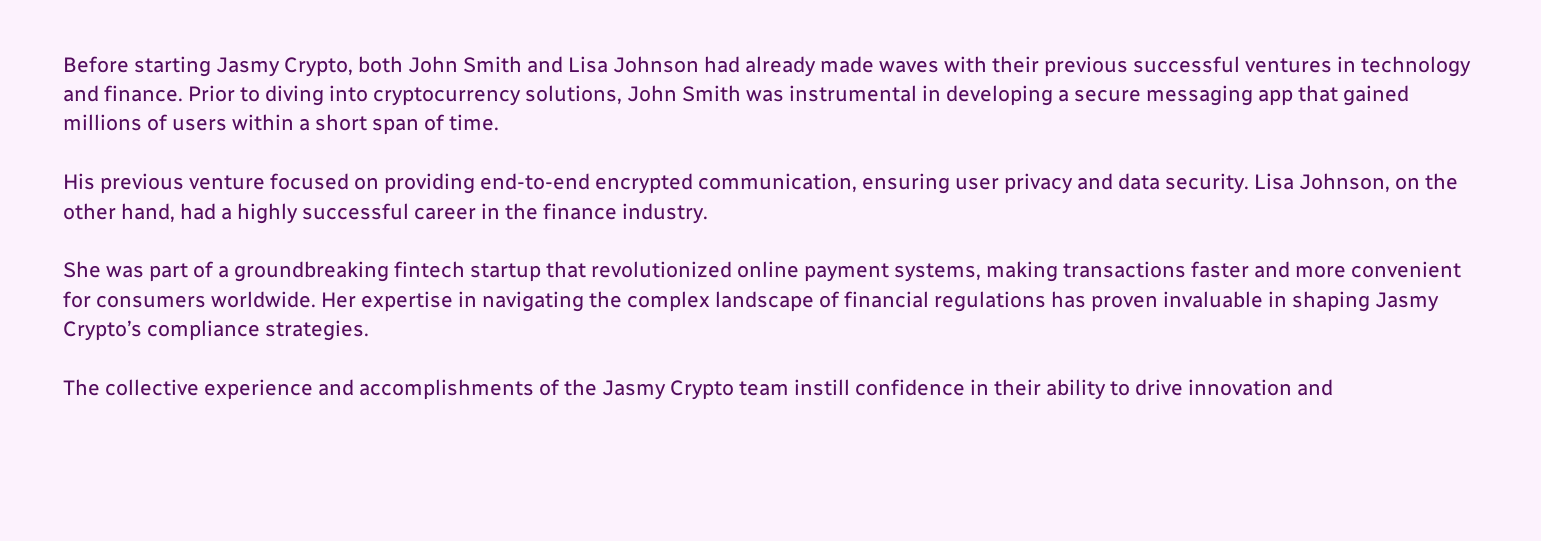Before starting Jasmy Crypto, both John Smith and Lisa Johnson had already made waves with their previous successful ventures in technology and finance. Prior to diving into cryptocurrency solutions, John Smith was instrumental in developing a secure messaging app that gained millions of users within a short span of time.

His previous venture focused on providing end-to-end encrypted communication, ensuring user privacy and data security. Lisa Johnson, on the other hand, had a highly successful career in the finance industry.

She was part of a groundbreaking fintech startup that revolutionized online payment systems, making transactions faster and more convenient for consumers worldwide. Her expertise in navigating the complex landscape of financial regulations has proven invaluable in shaping Jasmy Crypto’s compliance strategies.

The collective experience and accomplishments of the Jasmy Crypto team instill confidence in their ability to drive innovation and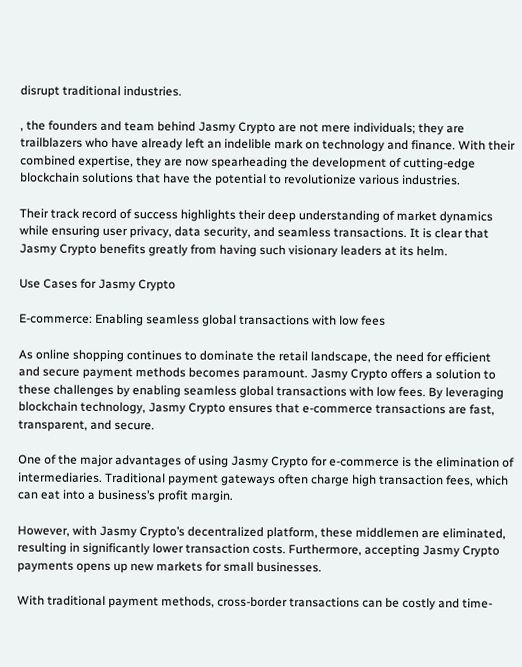disrupt traditional industries.

, the founders and team behind Jasmy Crypto are not mere individuals; they are trailblazers who have already left an indelible mark on technology and finance. With their combined expertise, they are now spearheading the development of cutting-edge blockchain solutions that have the potential to revolutionize various industries.

Their track record of success highlights their deep understanding of market dynamics while ensuring user privacy, data security, and seamless transactions. It is clear that Jasmy Crypto benefits greatly from having such visionary leaders at its helm.

Use Cases for Jasmy Crypto

E-commerce: Enabling seamless global transactions with low fees

As online shopping continues to dominate the retail landscape, the need for efficient and secure payment methods becomes paramount. Jasmy Crypto offers a solution to these challenges by enabling seamless global transactions with low fees. By leveraging blockchain technology, Jasmy Crypto ensures that e-commerce transactions are fast, transparent, and secure.

One of the major advantages of using Jasmy Crypto for e-commerce is the elimination of intermediaries. Traditional payment gateways often charge high transaction fees, which can eat into a business’s profit margin.

However, with Jasmy Crypto’s decentralized platform, these middlemen are eliminated, resulting in significantly lower transaction costs. Furthermore, accepting Jasmy Crypto payments opens up new markets for small businesses.

With traditional payment methods, cross-border transactions can be costly and time-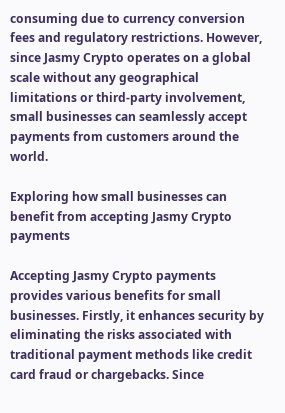consuming due to currency conversion fees and regulatory restrictions. However, since Jasmy Crypto operates on a global scale without any geographical limitations or third-party involvement, small businesses can seamlessly accept payments from customers around the world.

Exploring how small businesses can benefit from accepting Jasmy Crypto payments

Accepting Jasmy Crypto payments provides various benefits for small businesses. Firstly, it enhances security by eliminating the risks associated with traditional payment methods like credit card fraud or chargebacks. Since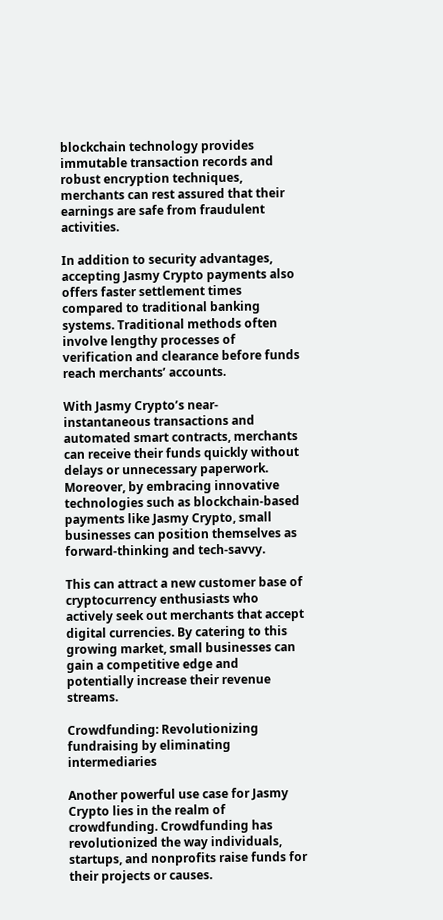blockchain technology provides immutable transaction records and robust encryption techniques, merchants can rest assured that their earnings are safe from fraudulent activities.

In addition to security advantages, accepting Jasmy Crypto payments also offers faster settlement times compared to traditional banking systems. Traditional methods often involve lengthy processes of verification and clearance before funds reach merchants’ accounts.

With Jasmy Crypto’s near-instantaneous transactions and automated smart contracts, merchants can receive their funds quickly without delays or unnecessary paperwork. Moreover, by embracing innovative technologies such as blockchain-based payments like Jasmy Crypto, small businesses can position themselves as forward-thinking and tech-savvy.

This can attract a new customer base of cryptocurrency enthusiasts who actively seek out merchants that accept digital currencies. By catering to this growing market, small businesses can gain a competitive edge and potentially increase their revenue streams.

Crowdfunding: Revolutionizing fundraising by eliminating intermediaries

Another powerful use case for Jasmy Crypto lies in the realm of crowdfunding. Crowdfunding has revolutionized the way individuals, startups, and nonprofits raise funds for their projects or causes.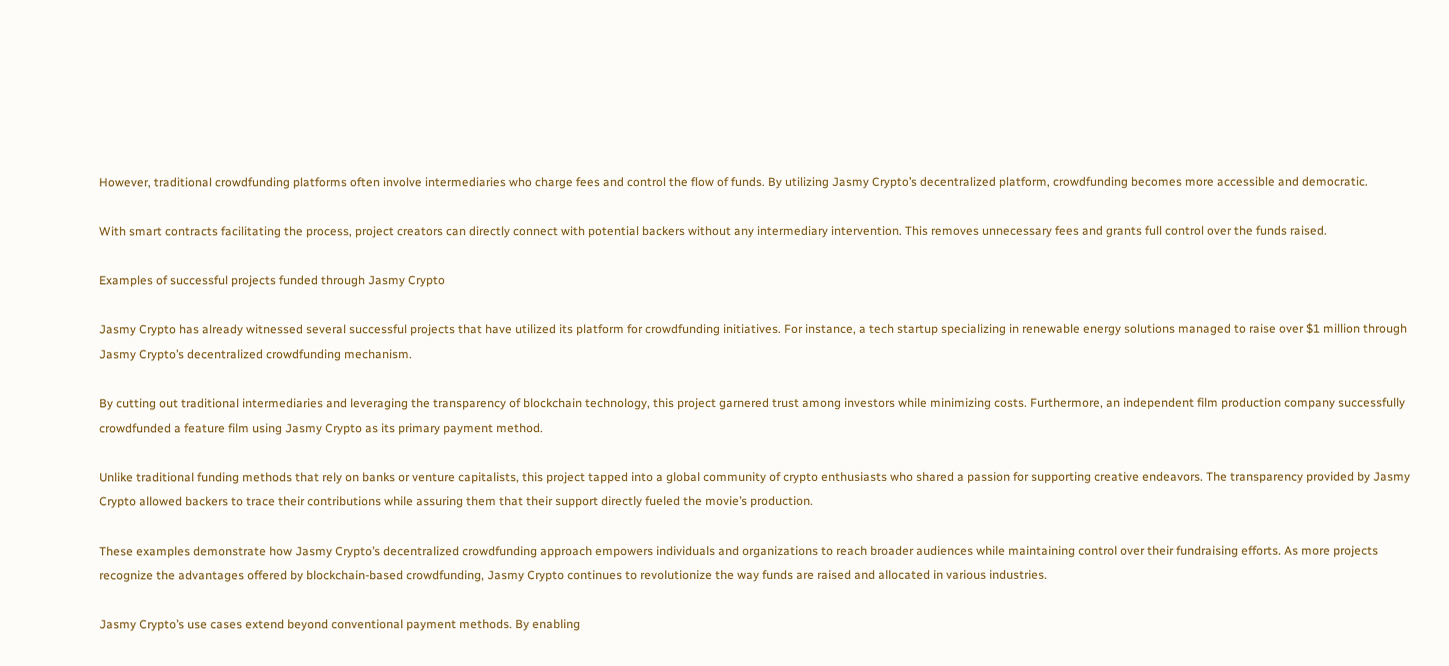However, traditional crowdfunding platforms often involve intermediaries who charge fees and control the flow of funds. By utilizing Jasmy Crypto’s decentralized platform, crowdfunding becomes more accessible and democratic.

With smart contracts facilitating the process, project creators can directly connect with potential backers without any intermediary intervention. This removes unnecessary fees and grants full control over the funds raised.

Examples of successful projects funded through Jasmy Crypto

Jasmy Crypto has already witnessed several successful projects that have utilized its platform for crowdfunding initiatives. For instance, a tech startup specializing in renewable energy solutions managed to raise over $1 million through Jasmy Crypto’s decentralized crowdfunding mechanism.

By cutting out traditional intermediaries and leveraging the transparency of blockchain technology, this project garnered trust among investors while minimizing costs. Furthermore, an independent film production company successfully crowdfunded a feature film using Jasmy Crypto as its primary payment method.

Unlike traditional funding methods that rely on banks or venture capitalists, this project tapped into a global community of crypto enthusiasts who shared a passion for supporting creative endeavors. The transparency provided by Jasmy Crypto allowed backers to trace their contributions while assuring them that their support directly fueled the movie’s production.

These examples demonstrate how Jasmy Crypto’s decentralized crowdfunding approach empowers individuals and organizations to reach broader audiences while maintaining control over their fundraising efforts. As more projects recognize the advantages offered by blockchain-based crowdfunding, Jasmy Crypto continues to revolutionize the way funds are raised and allocated in various industries.

Jasmy Crypto’s use cases extend beyond conventional payment methods. By enabling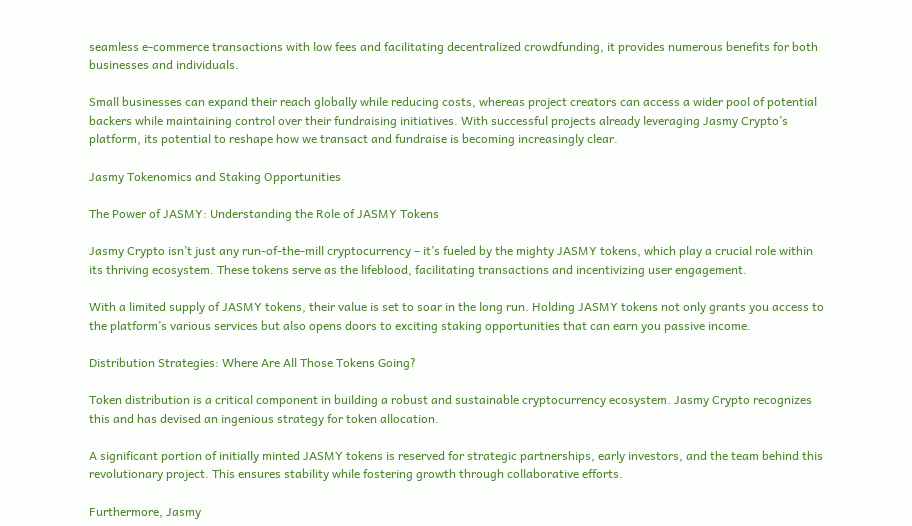seamless e-commerce transactions with low fees and facilitating decentralized crowdfunding, it provides numerous benefits for both businesses and individuals.

Small businesses can expand their reach globally while reducing costs, whereas project creators can access a wider pool of potential backers while maintaining control over their fundraising initiatives. With successful projects already leveraging Jasmy Crypto’s platform, its potential to reshape how we transact and fundraise is becoming increasingly clear.

Jasmy Tokenomics and Staking Opportunities

The Power of JASMY: Understanding the Role of JASMY Tokens

Jasmy Crypto isn’t just any run-of-the-mill cryptocurrency – it’s fueled by the mighty JASMY tokens, which play a crucial role within its thriving ecosystem. These tokens serve as the lifeblood, facilitating transactions and incentivizing user engagement.

With a limited supply of JASMY tokens, their value is set to soar in the long run. Holding JASMY tokens not only grants you access to the platform’s various services but also opens doors to exciting staking opportunities that can earn you passive income.

Distribution Strategies: Where Are All Those Tokens Going?

Token distribution is a critical component in building a robust and sustainable cryptocurrency ecosystem. Jasmy Crypto recognizes this and has devised an ingenious strategy for token allocation.

A significant portion of initially minted JASMY tokens is reserved for strategic partnerships, early investors, and the team behind this revolutionary project. This ensures stability while fostering growth through collaborative efforts.

Furthermore, Jasmy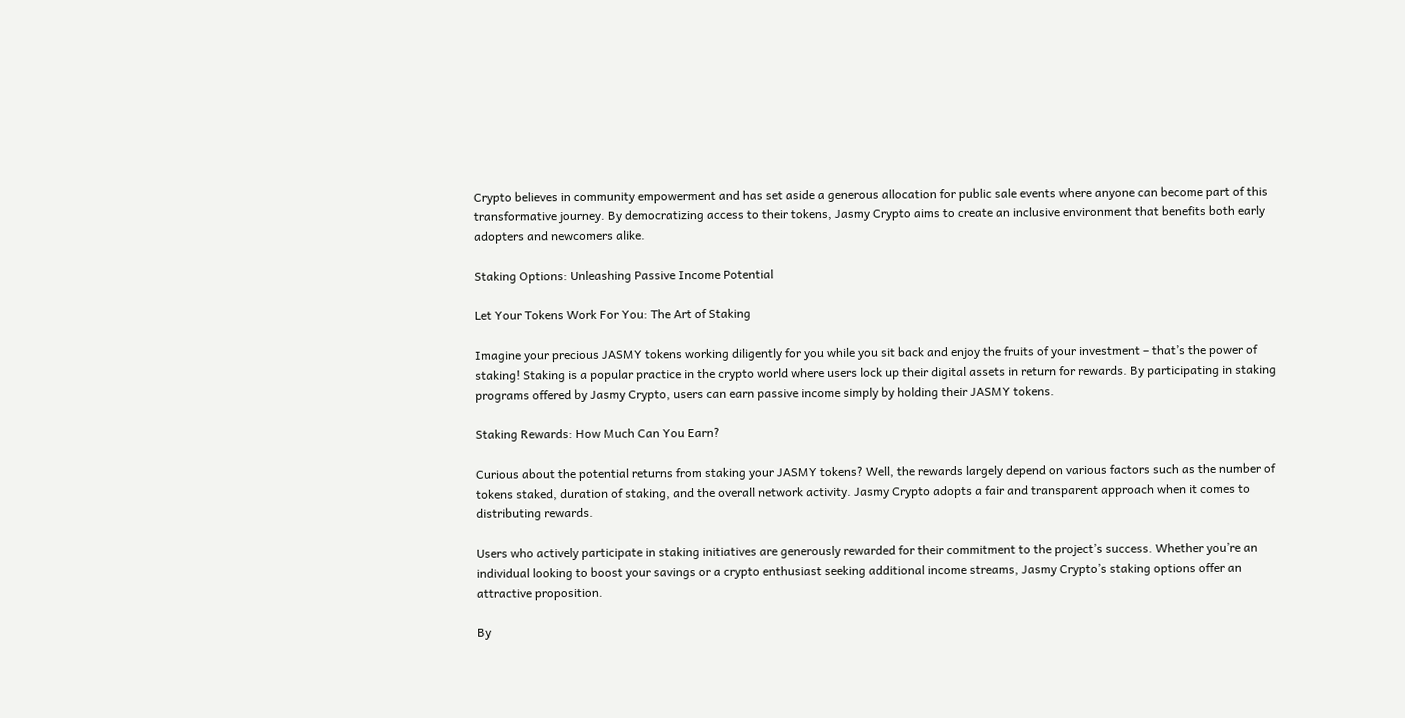Crypto believes in community empowerment and has set aside a generous allocation for public sale events where anyone can become part of this transformative journey. By democratizing access to their tokens, Jasmy Crypto aims to create an inclusive environment that benefits both early adopters and newcomers alike.

Staking Options: Unleashing Passive Income Potential

Let Your Tokens Work For You: The Art of Staking

Imagine your precious JASMY tokens working diligently for you while you sit back and enjoy the fruits of your investment – that’s the power of staking! Staking is a popular practice in the crypto world where users lock up their digital assets in return for rewards. By participating in staking programs offered by Jasmy Crypto, users can earn passive income simply by holding their JASMY tokens.

Staking Rewards: How Much Can You Earn?

Curious about the potential returns from staking your JASMY tokens? Well, the rewards largely depend on various factors such as the number of tokens staked, duration of staking, and the overall network activity. Jasmy Crypto adopts a fair and transparent approach when it comes to distributing rewards.

Users who actively participate in staking initiatives are generously rewarded for their commitment to the project’s success. Whether you’re an individual looking to boost your savings or a crypto enthusiast seeking additional income streams, Jasmy Crypto’s staking options offer an attractive proposition.

By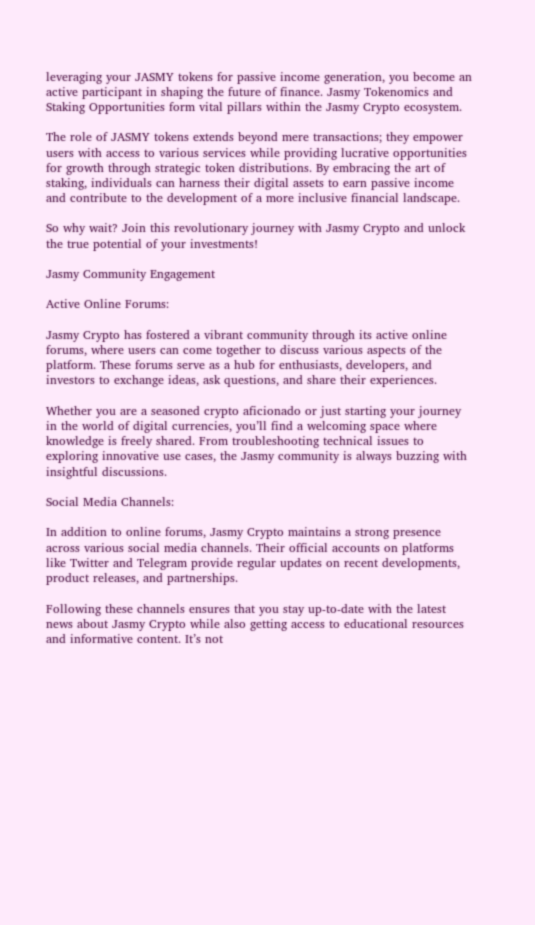leveraging your JASMY tokens for passive income generation, you become an active participant in shaping the future of finance. Jasmy Tokenomics and Staking Opportunities form vital pillars within the Jasmy Crypto ecosystem.

The role of JASMY tokens extends beyond mere transactions; they empower users with access to various services while providing lucrative opportunities for growth through strategic token distributions. By embracing the art of staking, individuals can harness their digital assets to earn passive income and contribute to the development of a more inclusive financial landscape.

So why wait? Join this revolutionary journey with Jasmy Crypto and unlock the true potential of your investments!

Jasmy Community Engagement

Active Online Forums:

Jasmy Crypto has fostered a vibrant community through its active online forums, where users can come together to discuss various aspects of the platform. These forums serve as a hub for enthusiasts, developers, and investors to exchange ideas, ask questions, and share their experiences.

Whether you are a seasoned crypto aficionado or just starting your journey in the world of digital currencies, you’ll find a welcoming space where knowledge is freely shared. From troubleshooting technical issues to exploring innovative use cases, the Jasmy community is always buzzing with insightful discussions.

Social Media Channels:

In addition to online forums, Jasmy Crypto maintains a strong presence across various social media channels. Their official accounts on platforms like Twitter and Telegram provide regular updates on recent developments, product releases, and partnerships.

Following these channels ensures that you stay up-to-date with the latest news about Jasmy Crypto while also getting access to educational resources and informative content. It’s not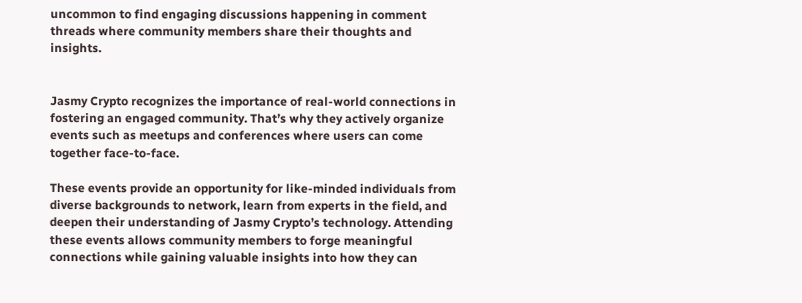uncommon to find engaging discussions happening in comment threads where community members share their thoughts and insights.


Jasmy Crypto recognizes the importance of real-world connections in fostering an engaged community. That’s why they actively organize events such as meetups and conferences where users can come together face-to-face.

These events provide an opportunity for like-minded individuals from diverse backgrounds to network, learn from experts in the field, and deepen their understanding of Jasmy Crypto’s technology. Attending these events allows community members to forge meaningful connections while gaining valuable insights into how they can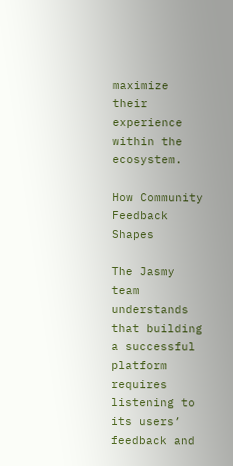maximize their experience within the ecosystem.

How Community Feedback Shapes

The Jasmy team understands that building a successful platform requires listening to its users’ feedback and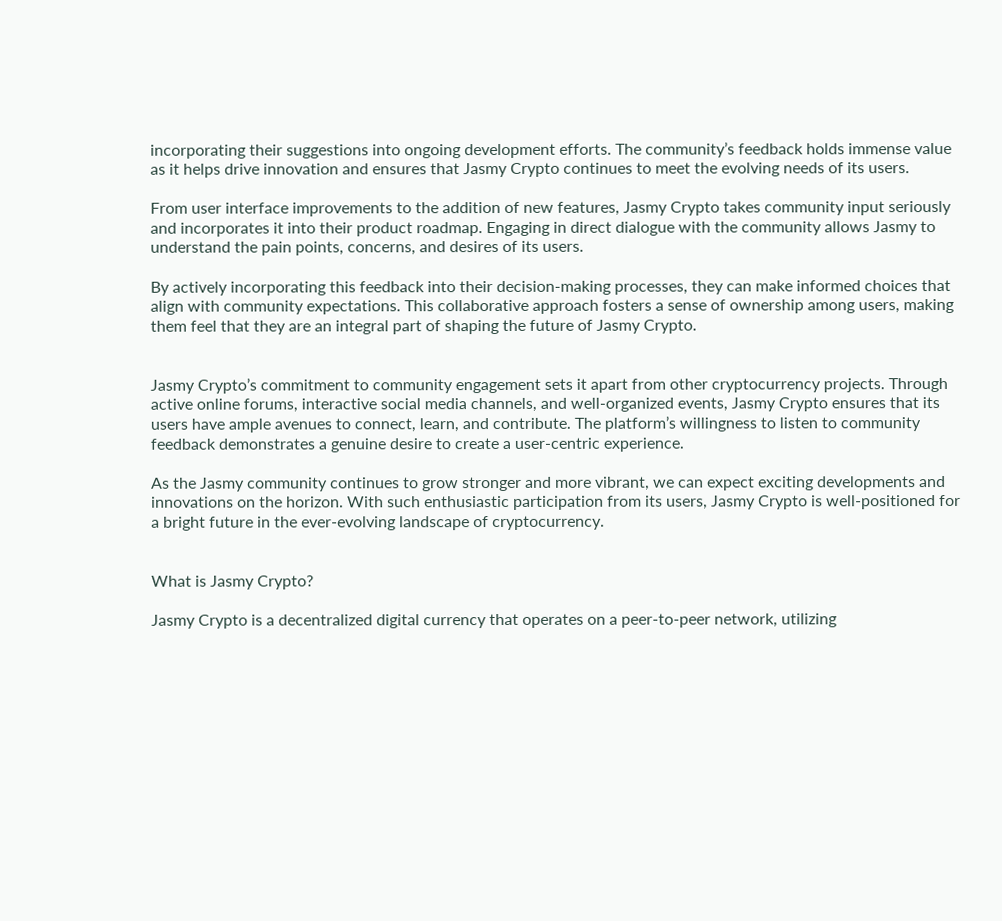incorporating their suggestions into ongoing development efforts. The community’s feedback holds immense value as it helps drive innovation and ensures that Jasmy Crypto continues to meet the evolving needs of its users.

From user interface improvements to the addition of new features, Jasmy Crypto takes community input seriously and incorporates it into their product roadmap. Engaging in direct dialogue with the community allows Jasmy to understand the pain points, concerns, and desires of its users.

By actively incorporating this feedback into their decision-making processes, they can make informed choices that align with community expectations. This collaborative approach fosters a sense of ownership among users, making them feel that they are an integral part of shaping the future of Jasmy Crypto.


Jasmy Crypto’s commitment to community engagement sets it apart from other cryptocurrency projects. Through active online forums, interactive social media channels, and well-organized events, Jasmy Crypto ensures that its users have ample avenues to connect, learn, and contribute. The platform’s willingness to listen to community feedback demonstrates a genuine desire to create a user-centric experience.

As the Jasmy community continues to grow stronger and more vibrant, we can expect exciting developments and innovations on the horizon. With such enthusiastic participation from its users, Jasmy Crypto is well-positioned for a bright future in the ever-evolving landscape of cryptocurrency.


What is Jasmy Crypto?

Jasmy Crypto is a decentralized digital currency that operates on a peer-to-peer network, utilizing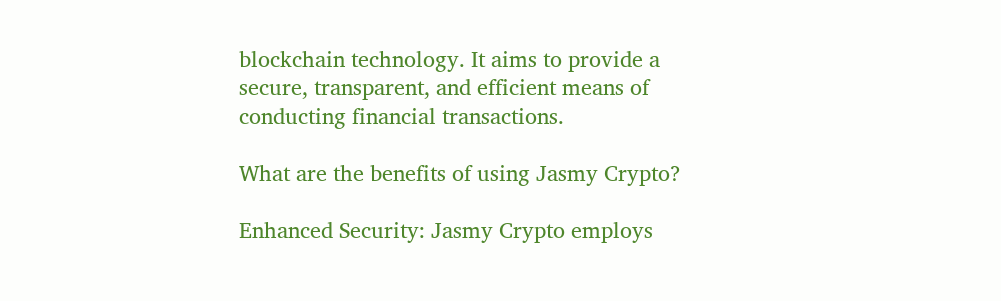blockchain technology. It aims to provide a secure, transparent, and efficient means of conducting financial transactions.

What are the benefits of using Jasmy Crypto?

Enhanced Security: Jasmy Crypto employs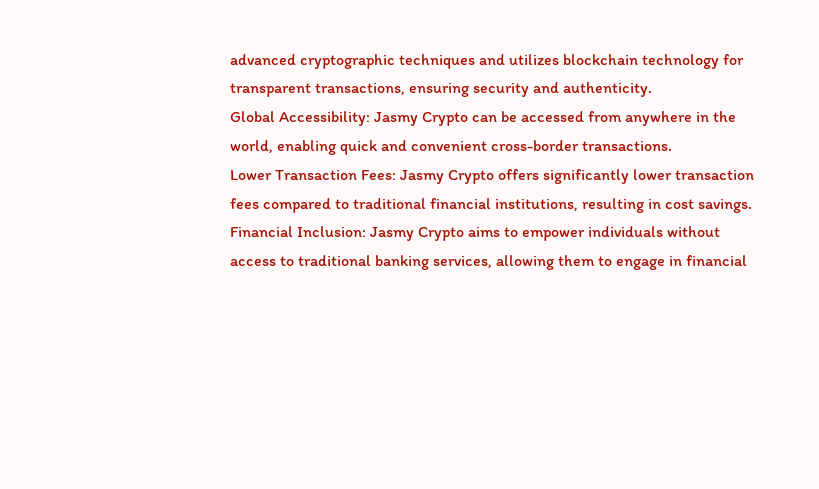advanced cryptographic techniques and utilizes blockchain technology for transparent transactions, ensuring security and authenticity.
Global Accessibility: Jasmy Crypto can be accessed from anywhere in the world, enabling quick and convenient cross-border transactions.
Lower Transaction Fees: Jasmy Crypto offers significantly lower transaction fees compared to traditional financial institutions, resulting in cost savings.
Financial Inclusion: Jasmy Crypto aims to empower individuals without access to traditional banking services, allowing them to engage in financial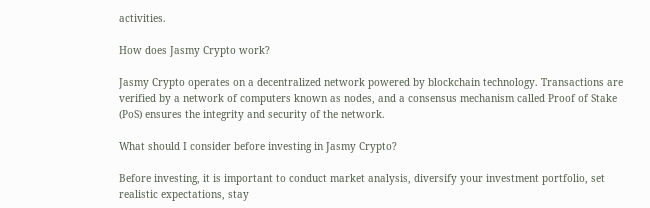activities.

How does Jasmy Crypto work?

Jasmy Crypto operates on a decentralized network powered by blockchain technology. Transactions are verified by a network of computers known as nodes, and a consensus mechanism called Proof of Stake (PoS) ensures the integrity and security of the network.

What should I consider before investing in Jasmy Crypto?

Before investing, it is important to conduct market analysis, diversify your investment portfolio, set realistic expectations, stay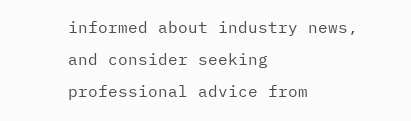informed about industry news, and consider seeking professional advice from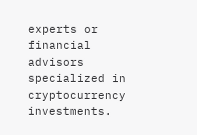experts or financial advisors specialized in cryptocurrency investments.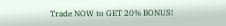Trade NOW to GET 20% BONUS!